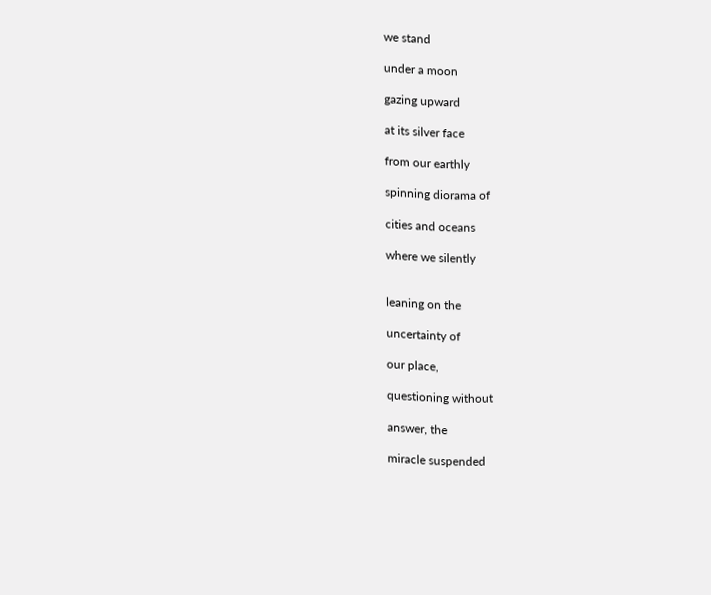we stand

under a moon

gazing upward

at its silver face

from our earthly

spinning diorama of

cities and oceans

where we silently


leaning on the

uncertainty of

our place,

questioning without

answer, the

miracle suspended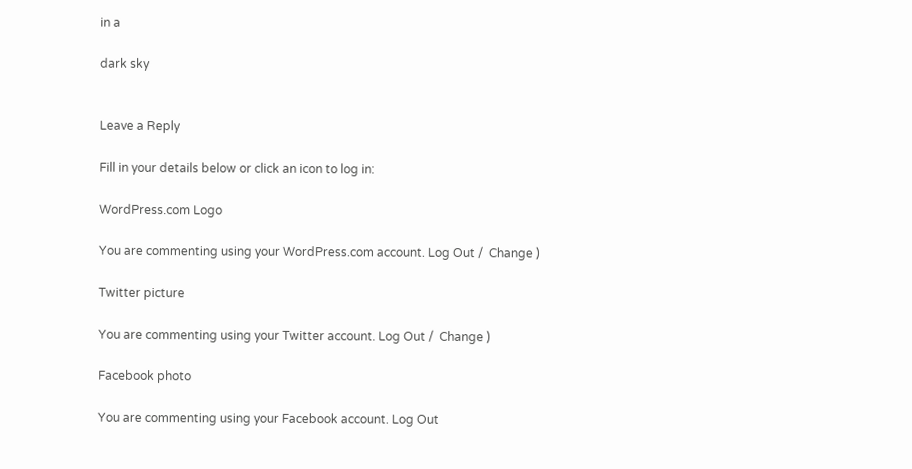in a

dark sky


Leave a Reply

Fill in your details below or click an icon to log in:

WordPress.com Logo

You are commenting using your WordPress.com account. Log Out /  Change )

Twitter picture

You are commenting using your Twitter account. Log Out /  Change )

Facebook photo

You are commenting using your Facebook account. Log Out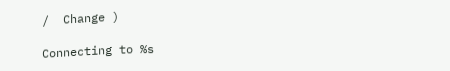/  Change )

Connecting to %s